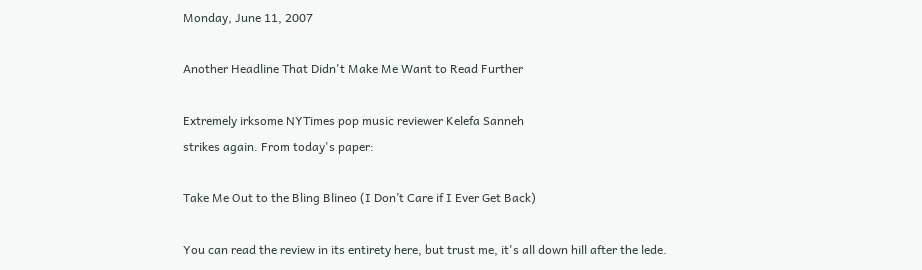Monday, June 11, 2007

Another Headline That Didn't Make Me Want to Read Further

Extremely irksome NYTimes pop music reviewer Kelefa Sanneh
strikes again. From today's paper:

Take Me Out to the Bling Blineo (I Don’t Care if I Ever Get Back)

You can read the review in its entirety here, but trust me, it's all down hill after the lede.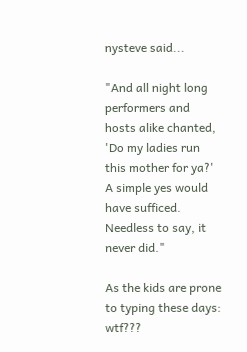nysteve said...

"And all night long performers and hosts alike chanted, 'Do my ladies run this mother for ya?' A simple yes would have sufficed. Needless to say, it never did."

As the kids are prone to typing these days: wtf???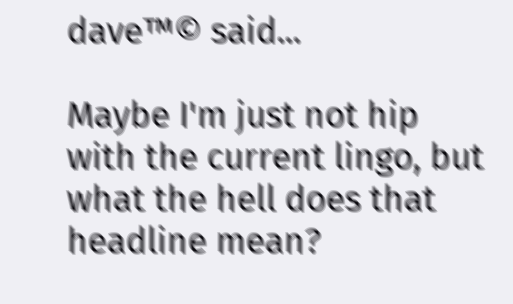dave™© said...

Maybe I'm just not hip with the current lingo, but what the hell does that headline mean?